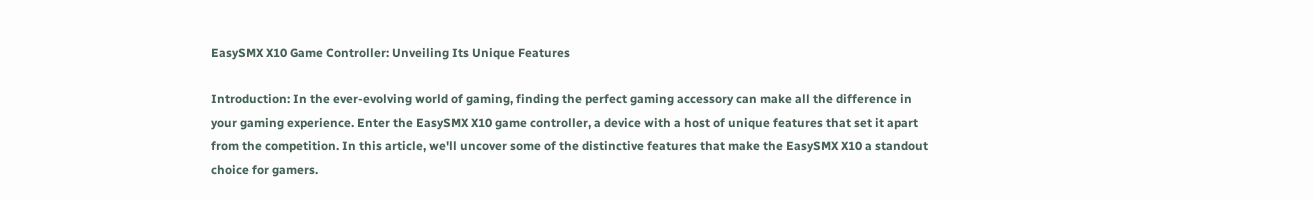EasySMX X10 Game Controller: Unveiling Its Unique Features

Introduction: In the ever-evolving world of gaming, finding the perfect gaming accessory can make all the difference in your gaming experience. Enter the EasySMX X10 game controller, a device with a host of unique features that set it apart from the competition. In this article, we'll uncover some of the distinctive features that make the EasySMX X10 a standout choice for gamers.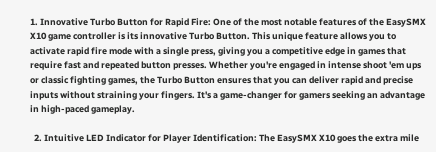1. Innovative Turbo Button for Rapid Fire: One of the most notable features of the EasySMX X10 game controller is its innovative Turbo Button. This unique feature allows you to activate rapid fire mode with a single press, giving you a competitive edge in games that require fast and repeated button presses. Whether you're engaged in intense shoot 'em ups or classic fighting games, the Turbo Button ensures that you can deliver rapid and precise inputs without straining your fingers. It's a game-changer for gamers seeking an advantage in high-paced gameplay.

  2. Intuitive LED Indicator for Player Identification: The EasySMX X10 goes the extra mile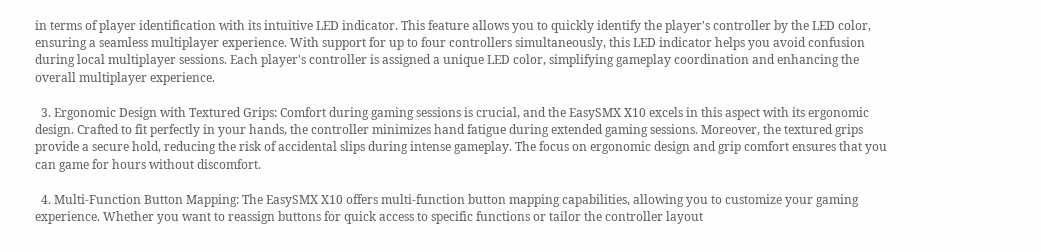in terms of player identification with its intuitive LED indicator. This feature allows you to quickly identify the player's controller by the LED color, ensuring a seamless multiplayer experience. With support for up to four controllers simultaneously, this LED indicator helps you avoid confusion during local multiplayer sessions. Each player's controller is assigned a unique LED color, simplifying gameplay coordination and enhancing the overall multiplayer experience.

  3. Ergonomic Design with Textured Grips: Comfort during gaming sessions is crucial, and the EasySMX X10 excels in this aspect with its ergonomic design. Crafted to fit perfectly in your hands, the controller minimizes hand fatigue during extended gaming sessions. Moreover, the textured grips provide a secure hold, reducing the risk of accidental slips during intense gameplay. The focus on ergonomic design and grip comfort ensures that you can game for hours without discomfort.

  4. Multi-Function Button Mapping: The EasySMX X10 offers multi-function button mapping capabilities, allowing you to customize your gaming experience. Whether you want to reassign buttons for quick access to specific functions or tailor the controller layout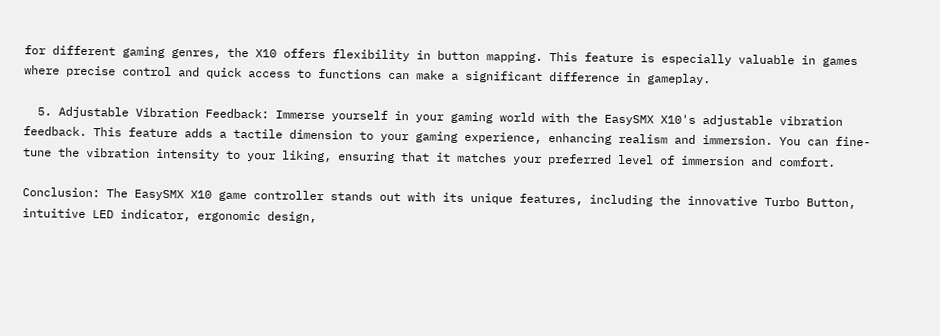for different gaming genres, the X10 offers flexibility in button mapping. This feature is especially valuable in games where precise control and quick access to functions can make a significant difference in gameplay.

  5. Adjustable Vibration Feedback: Immerse yourself in your gaming world with the EasySMX X10's adjustable vibration feedback. This feature adds a tactile dimension to your gaming experience, enhancing realism and immersion. You can fine-tune the vibration intensity to your liking, ensuring that it matches your preferred level of immersion and comfort.

Conclusion: The EasySMX X10 game controller stands out with its unique features, including the innovative Turbo Button, intuitive LED indicator, ergonomic design,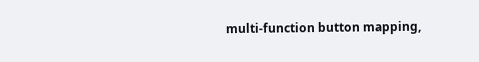multi-function button mapping,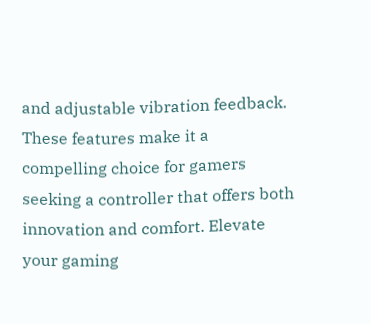and adjustable vibration feedback. These features make it a compelling choice for gamers seeking a controller that offers both innovation and comfort. Elevate your gaming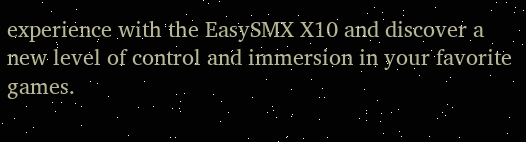experience with the EasySMX X10 and discover a new level of control and immersion in your favorite games.